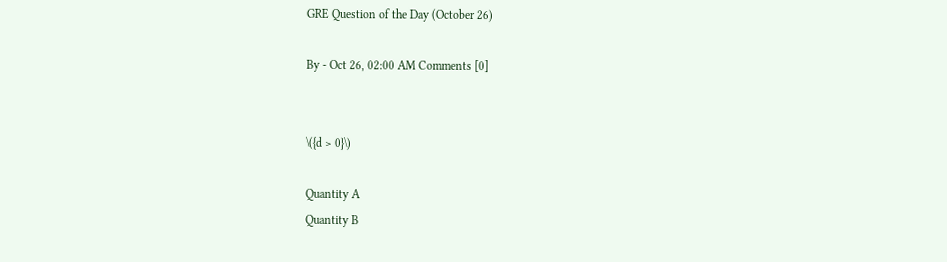GRE Question of the Day (October 26)

By - Oct 26, 02:00 AM Comments [0]


\({d > 0}\)

Quantity A
Quantity B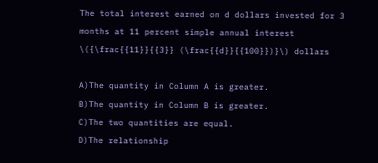The total interest earned on d dollars invested for 3 months at 11 percent simple annual interest
\({\frac{{11}}{{3}} (\frac{{d}}{{100}})}\) dollars

A)The quantity in Column A is greater.
B)The quantity in Column B is greater.
C)The two quantities are equal.
D)The relationship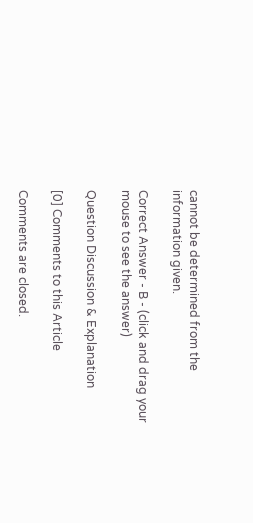cannot be determined from the information given.

Correct Answer - B - (click and drag your mouse to see the answer)

Question Discussion & Explanation

[0] Comments to this Article

Comments are closed.